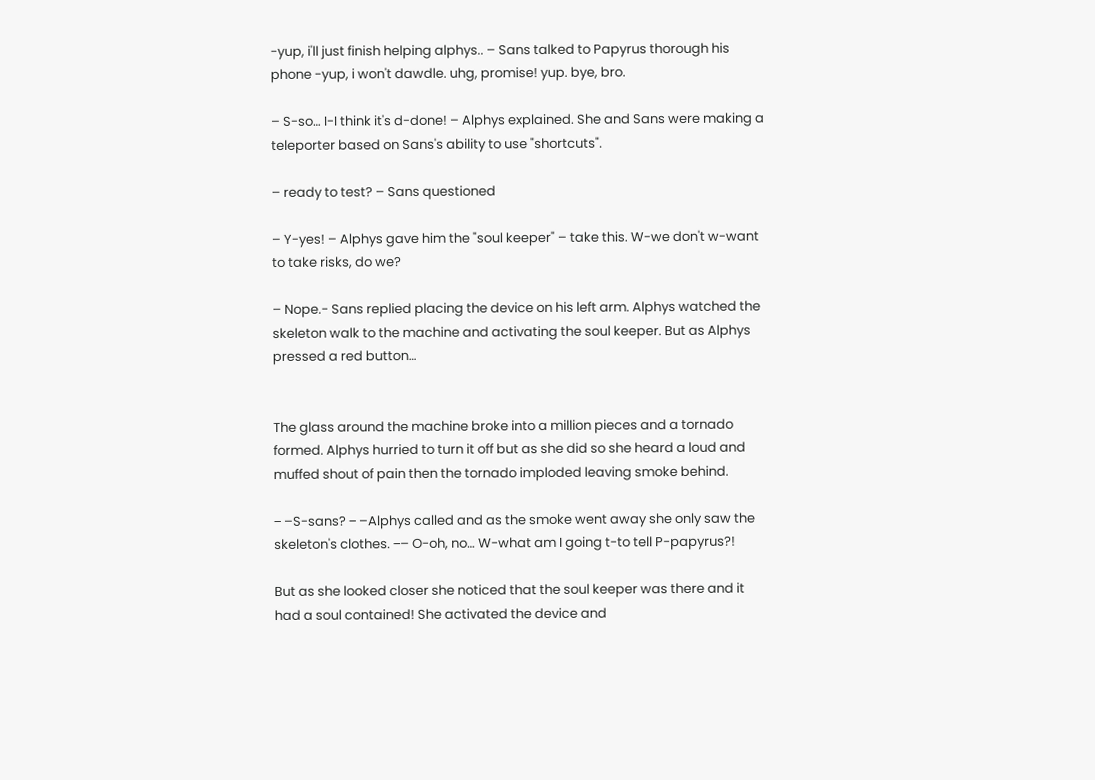-yup, i'll just finish helping alphys.. – Sans talked to Papyrus thorough his phone -yup, i won't dawdle. uhg, promise! yup. bye, bro.

– S-so… I-I think it's d-done! – Alphys explained. She and Sans were making a teleporter based on Sans's ability to use "shortcuts".

– ready to test? – Sans questioned

– Y-yes! – Alphys gave him the "soul keeper" – take this. W-we don't w-want to take risks, do we?

– Nope.- Sans replied placing the device on his left arm. Alphys watched the skeleton walk to the machine and activating the soul keeper. But as Alphys pressed a red button…


The glass around the machine broke into a million pieces and a tornado formed. Alphys hurried to turn it off but as she did so she heard a loud and muffed shout of pain then the tornado imploded leaving smoke behind.

‒ –S-sans? ‒ –Alphys called and as the smoke went away she only saw the skeleton's clothes. ‒– O-oh, no… W-what am I going t-to tell P-papyrus?!

But as she looked closer she noticed that the soul keeper was there and it had a soul contained! She activated the device and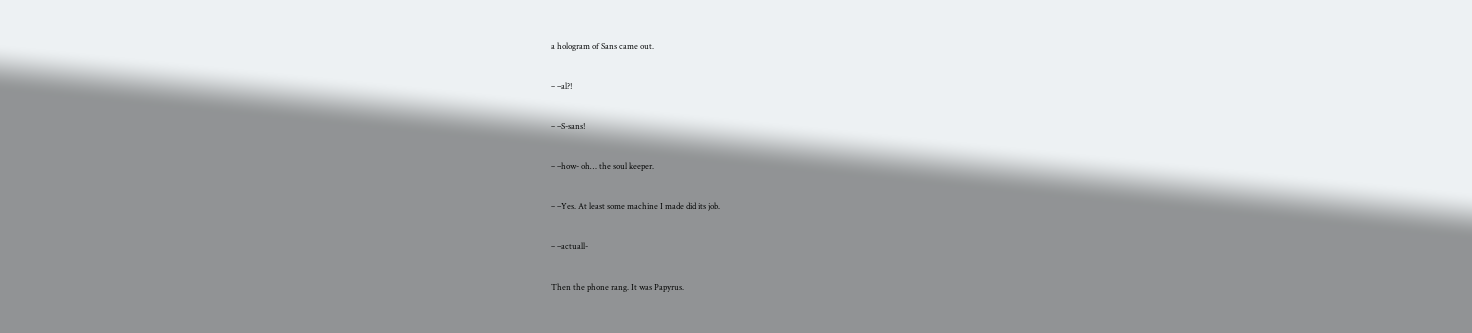a hologram of Sans came out.

‒ –al?!

‒ –S-sans!

‒ –how- oh… the soul keeper.

‒ –Yes. At least some machine I made did its job.

‒ –actuall-

Then the phone rang. It was Papyrus.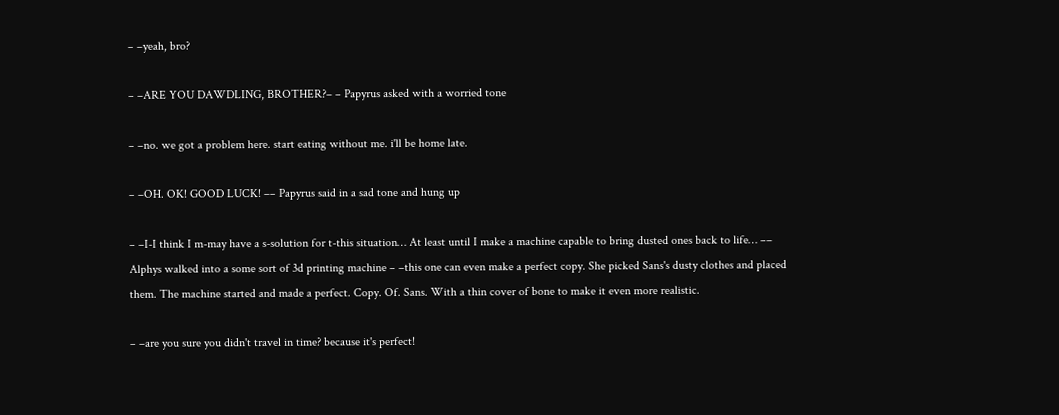‒ –yeah, bro?

‒ –ARE YOU DAWDLING, BROTHER?– ‒ Papyrus asked with a worried tone

‒ –no. we got a problem here. start eating without me. i'll be home late.

‒ –OH. OK! GOOD LUCK! –‒ Papyrus said in a sad tone and hung up

‒ –I-I think I m-may have a s-solution for t-this situation… At least until I make a machine capable to bring dusted ones back to life… ‒– Alphys walked into a some sort of 3d printing machine ‒ –this one can even make a perfect copy. She picked Sans's dusty clothes and placed them. The machine started and made a perfect. Copy. Of. Sans. With a thin cover of bone to make it even more realistic.

‒ –are you sure you didn't travel in time? because it's perfect!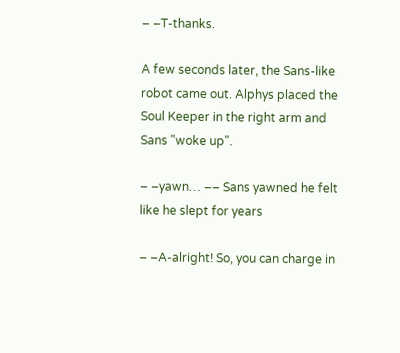‒ –T-thanks.

A few seconds later, the Sans-like robot came out. Alphys placed the Soul Keeper in the right arm and Sans "woke up".

‒ –yawn… ‒– Sans yawned he felt like he slept for years

‒ –A-alright! So, you can charge in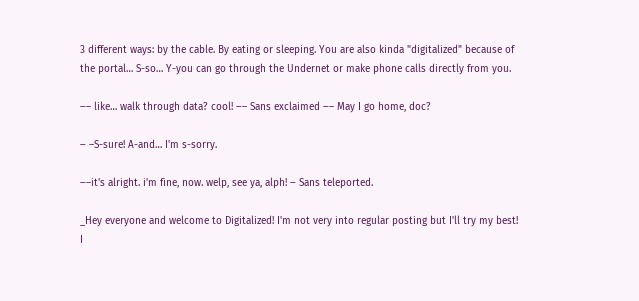3 different ways: by the cable. By eating or sleeping. You are also kinda "digitalized" because of the portal… S-so… Y-you can go through the Undernet or make phone calls directly from you.

‒– like… walk through data? cool! ‒– Sans exclaimed ‒– May I go home, doc?

‒ –S-sure! A-and… I'm s-sorry.

‒–it's alright. i'm fine, now. welp, see ya, alph! ‒ Sans teleported.

_Hey everyone and welcome to Digitalized! I'm not very into regular posting but I'll try my best! I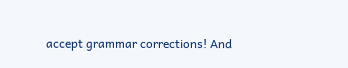accept grammar corrections! And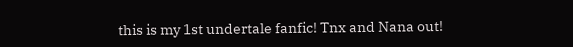this is my 1st undertale fanfic! Tnx and Nana out!